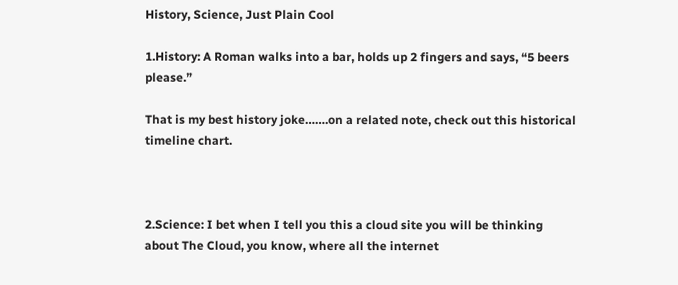History, Science, Just Plain Cool

1.History: A Roman walks into a bar, holds up 2 fingers and says, “5 beers please.”

That is my best history joke…….on a related note, check out this historical timeline chart.



2.Science: I bet when I tell you this a cloud site you will be thinking about The Cloud, you know, where all the internet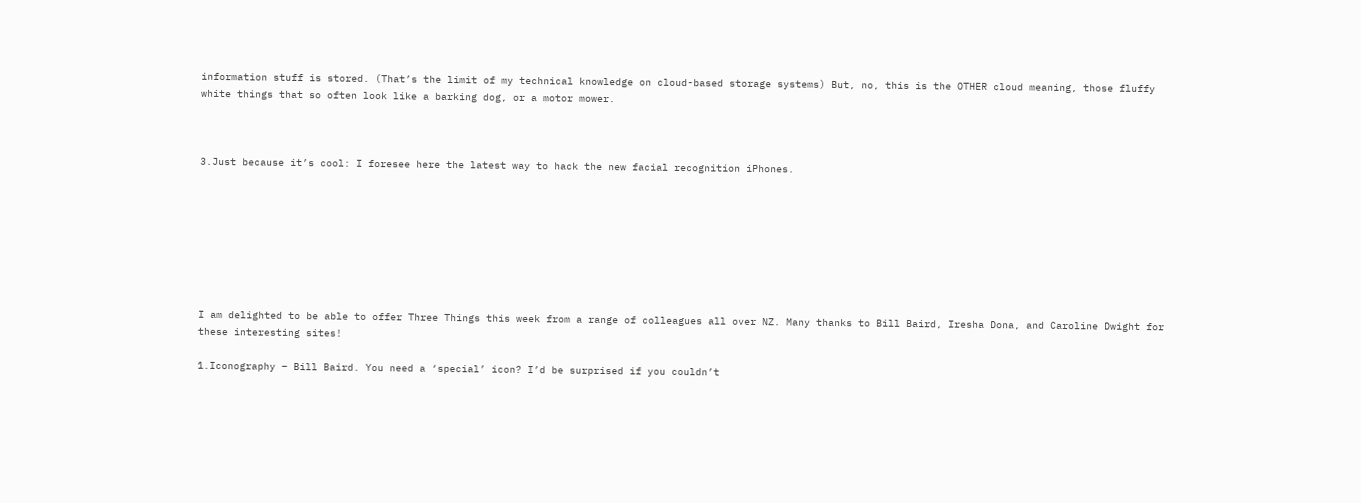information stuff is stored. (That’s the limit of my technical knowledge on cloud-based storage systems) But, no, this is the OTHER cloud meaning, those fluffy white things that so often look like a barking dog, or a motor mower.



3.Just because it’s cool: I foresee here the latest way to hack the new facial recognition iPhones.








I am delighted to be able to offer Three Things this week from a range of colleagues all over NZ. Many thanks to Bill Baird, Iresha Dona, and Caroline Dwight for these interesting sites!

1.Iconography – Bill Baird. You need a ‘special’ icon? I’d be surprised if you couldn’t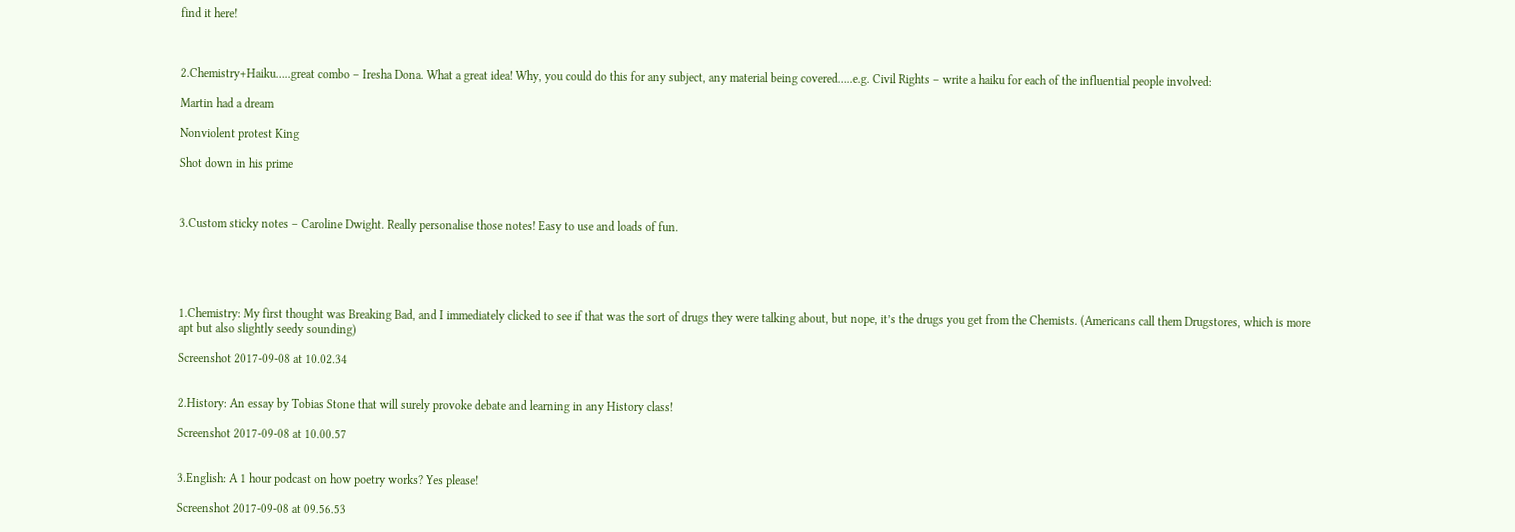find it here!



2.Chemistry+Haiku…..great combo – Iresha Dona. What a great idea! Why, you could do this for any subject, any material being covered…..e.g. Civil Rights – write a haiku for each of the influential people involved:

Martin had a dream

Nonviolent protest King

Shot down in his prime



3.Custom sticky notes – Caroline Dwight. Really personalise those notes! Easy to use and loads of fun.





1.Chemistry: My first thought was Breaking Bad, and I immediately clicked to see if that was the sort of drugs they were talking about, but nope, it’s the drugs you get from the Chemists. (Americans call them Drugstores, which is more apt but also slightly seedy sounding)

Screenshot 2017-09-08 at 10.02.34


2.History: An essay by Tobias Stone that will surely provoke debate and learning in any History class!

Screenshot 2017-09-08 at 10.00.57


3.English: A 1 hour podcast on how poetry works? Yes please!

Screenshot 2017-09-08 at 09.56.53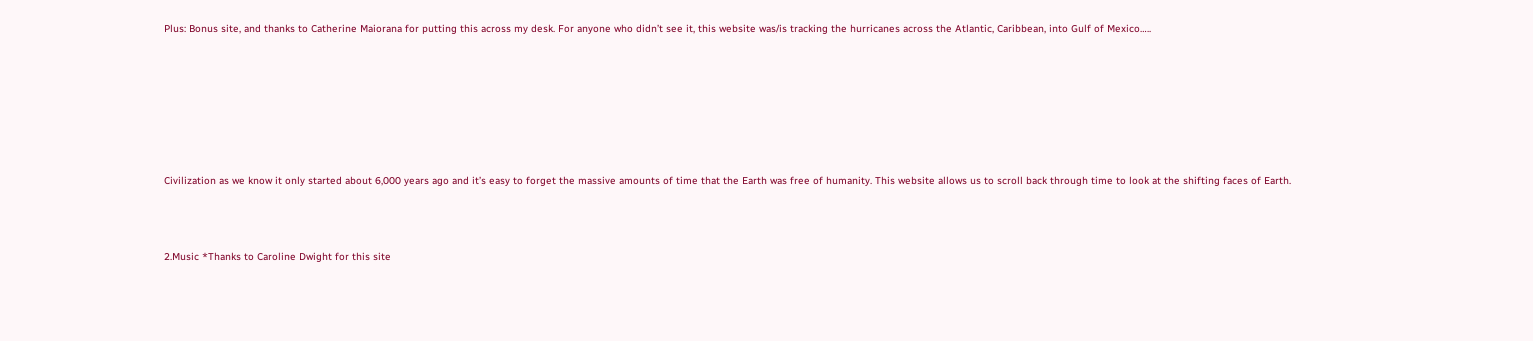Plus: Bonus site, and thanks to Catherine Maiorana for putting this across my desk. For anyone who didn’t see it, this website was/is tracking the hurricanes across the Atlantic, Caribbean, into Gulf of Mexico…..







Civilization as we know it only started about 6,000 years ago and it’s easy to forget the massive amounts of time that the Earth was free of humanity. This website allows us to scroll back through time to look at the shifting faces of Earth.



2.Music *Thanks to Caroline Dwight for this site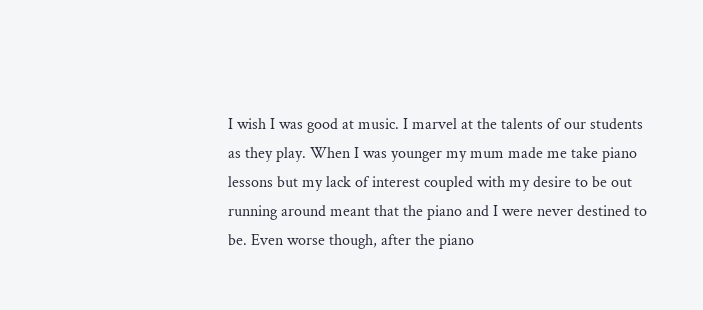I wish I was good at music. I marvel at the talents of our students as they play. When I was younger my mum made me take piano lessons but my lack of interest coupled with my desire to be out running around meant that the piano and I were never destined to be. Even worse though, after the piano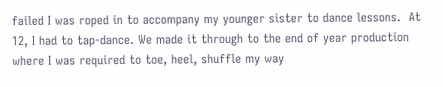failed I was roped in to accompany my younger sister to dance lessons.  At 12, I had to tap-dance. We made it through to the end of year production where I was required to toe, heel, shuffle my way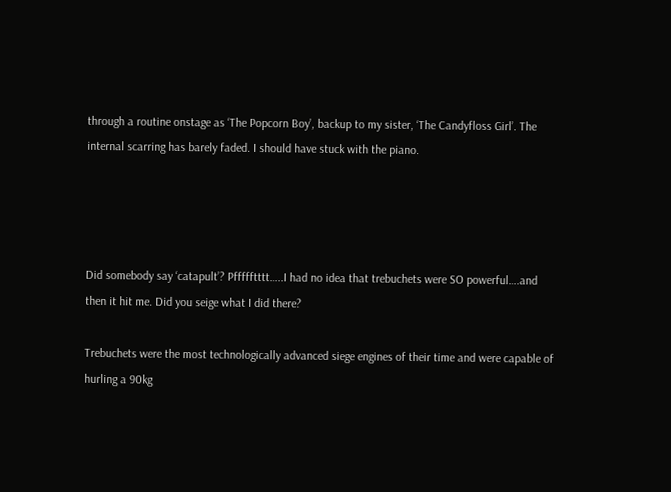through a routine onstage as ‘The Popcorn Boy’, backup to my sister, ‘The Candyfloss Girl’. The internal scarring has barely faded. I should have stuck with the piano.




Did somebody say ‘catapult’? Pffffftttt…..I had no idea that trebuchets were SO powerful….and then it hit me. Did you seige what I did there?

Trebuchets were the most technologically advanced siege engines of their time and were capable of hurling a 90kg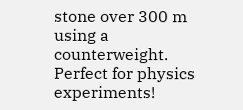stone over 300 m using a counterweight. Perfect for physics experiments!